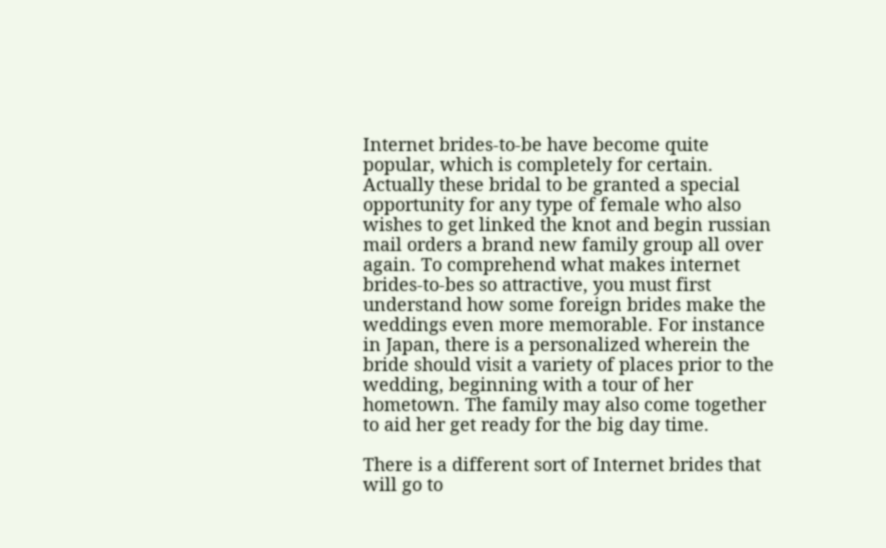Internet brides-to-be have become quite popular, which is completely for certain. Actually these bridal to be granted a special opportunity for any type of female who also wishes to get linked the knot and begin russian mail orders a brand new family group all over again. To comprehend what makes internet brides-to-bes so attractive, you must first understand how some foreign brides make the weddings even more memorable. For instance in Japan, there is a personalized wherein the bride should visit a variety of places prior to the wedding, beginning with a tour of her hometown. The family may also come together to aid her get ready for the big day time.

There is a different sort of Internet brides that will go to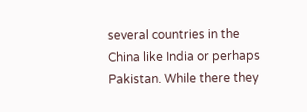several countries in the China like India or perhaps Pakistan. While there they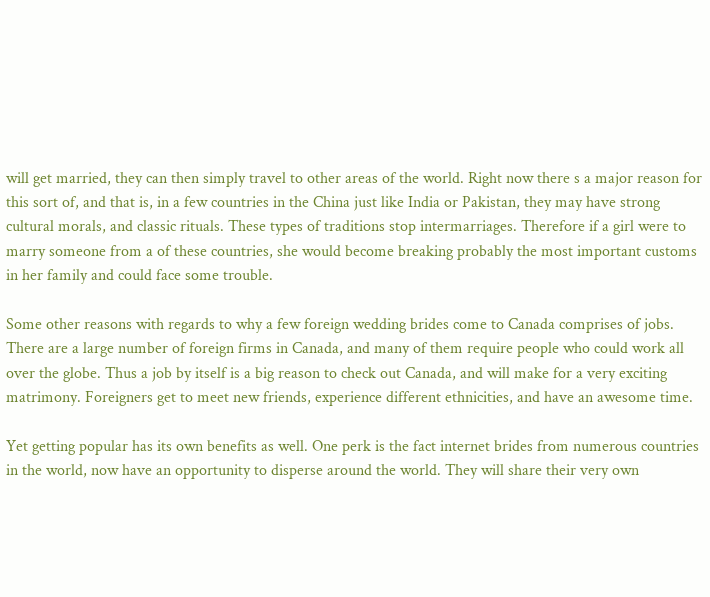will get married, they can then simply travel to other areas of the world. Right now there s a major reason for this sort of, and that is, in a few countries in the China just like India or Pakistan, they may have strong cultural morals, and classic rituals. These types of traditions stop intermarriages. Therefore if a girl were to marry someone from a of these countries, she would become breaking probably the most important customs in her family and could face some trouble.

Some other reasons with regards to why a few foreign wedding brides come to Canada comprises of jobs. There are a large number of foreign firms in Canada, and many of them require people who could work all over the globe. Thus a job by itself is a big reason to check out Canada, and will make for a very exciting matrimony. Foreigners get to meet new friends, experience different ethnicities, and have an awesome time.

Yet getting popular has its own benefits as well. One perk is the fact internet brides from numerous countries in the world, now have an opportunity to disperse around the world. They will share their very own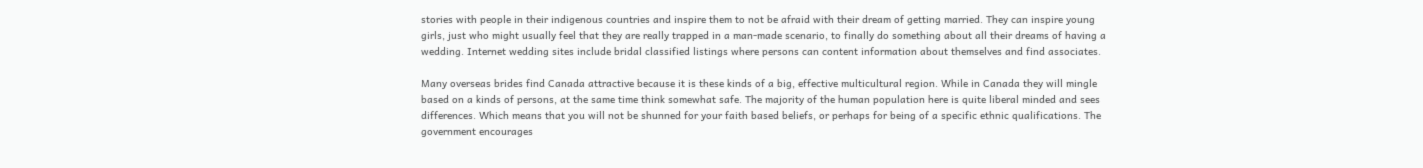stories with people in their indigenous countries and inspire them to not be afraid with their dream of getting married. They can inspire young girls, just who might usually feel that they are really trapped in a man-made scenario, to finally do something about all their dreams of having a wedding. Internet wedding sites include bridal classified listings where persons can content information about themselves and find associates.

Many overseas brides find Canada attractive because it is these kinds of a big, effective multicultural region. While in Canada they will mingle based on a kinds of persons, at the same time think somewhat safe. The majority of the human population here is quite liberal minded and sees differences. Which means that you will not be shunned for your faith based beliefs, or perhaps for being of a specific ethnic qualifications. The government encourages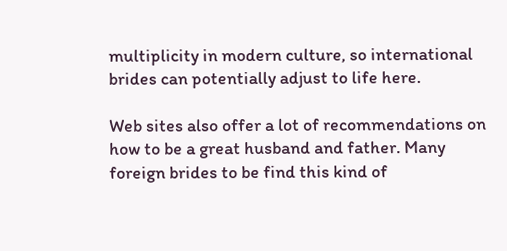multiplicity in modern culture, so international brides can potentially adjust to life here.

Web sites also offer a lot of recommendations on how to be a great husband and father. Many foreign brides to be find this kind of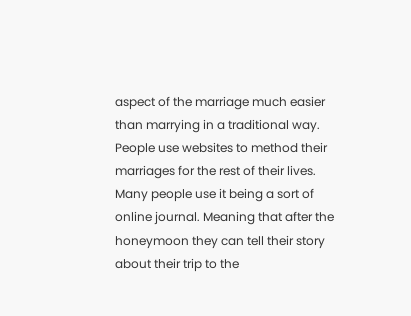aspect of the marriage much easier than marrying in a traditional way. People use websites to method their marriages for the rest of their lives. Many people use it being a sort of online journal. Meaning that after the honeymoon they can tell their story about their trip to the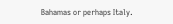Bahamas or perhaps Italy.